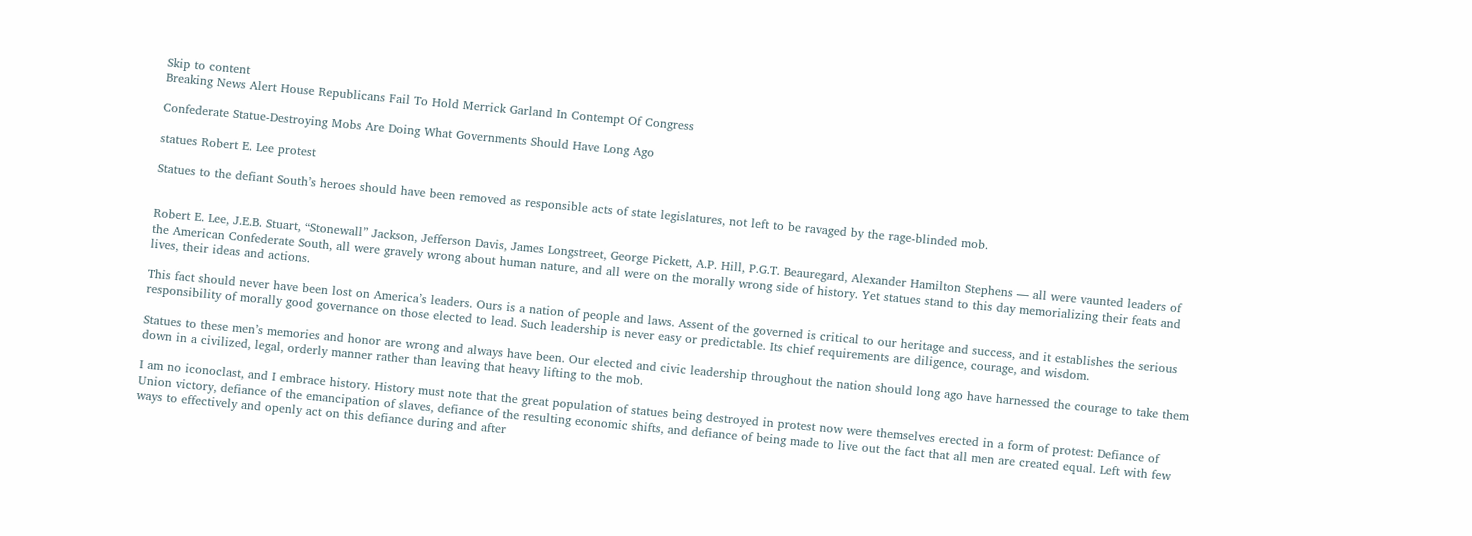Skip to content
Breaking News Alert House Republicans Fail To Hold Merrick Garland In Contempt Of Congress

Confederate Statue-Destroying Mobs Are Doing What Governments Should Have Long Ago

statues Robert E. Lee protest

Statues to the defiant South’s heroes should have been removed as responsible acts of state legislatures, not left to be ravaged by the rage-blinded mob.


Robert E. Lee, J.E.B. Stuart, “Stonewall” Jackson, Jefferson Davis, James Longstreet, George Pickett, A.P. Hill, P.G.T. Beauregard, Alexander Hamilton Stephens — all were vaunted leaders of the American Confederate South, all were gravely wrong about human nature, and all were on the morally wrong side of history. Yet statues stand to this day memorializing their feats and lives, their ideas and actions.

This fact should never have been lost on America’s leaders. Ours is a nation of people and laws. Assent of the governed is critical to our heritage and success, and it establishes the serious responsibility of morally good governance on those elected to lead. Such leadership is never easy or predictable. Its chief requirements are diligence, courage, and wisdom.

Statues to these men’s memories and honor are wrong and always have been. Our elected and civic leadership throughout the nation should long ago have harnessed the courage to take them down in a civilized, legal, orderly manner rather than leaving that heavy lifting to the mob.

I am no iconoclast, and I embrace history. History must note that the great population of statues being destroyed in protest now were themselves erected in a form of protest: Defiance of Union victory, defiance of the emancipation of slaves, defiance of the resulting economic shifts, and defiance of being made to live out the fact that all men are created equal. Left with few ways to effectively and openly act on this defiance during and after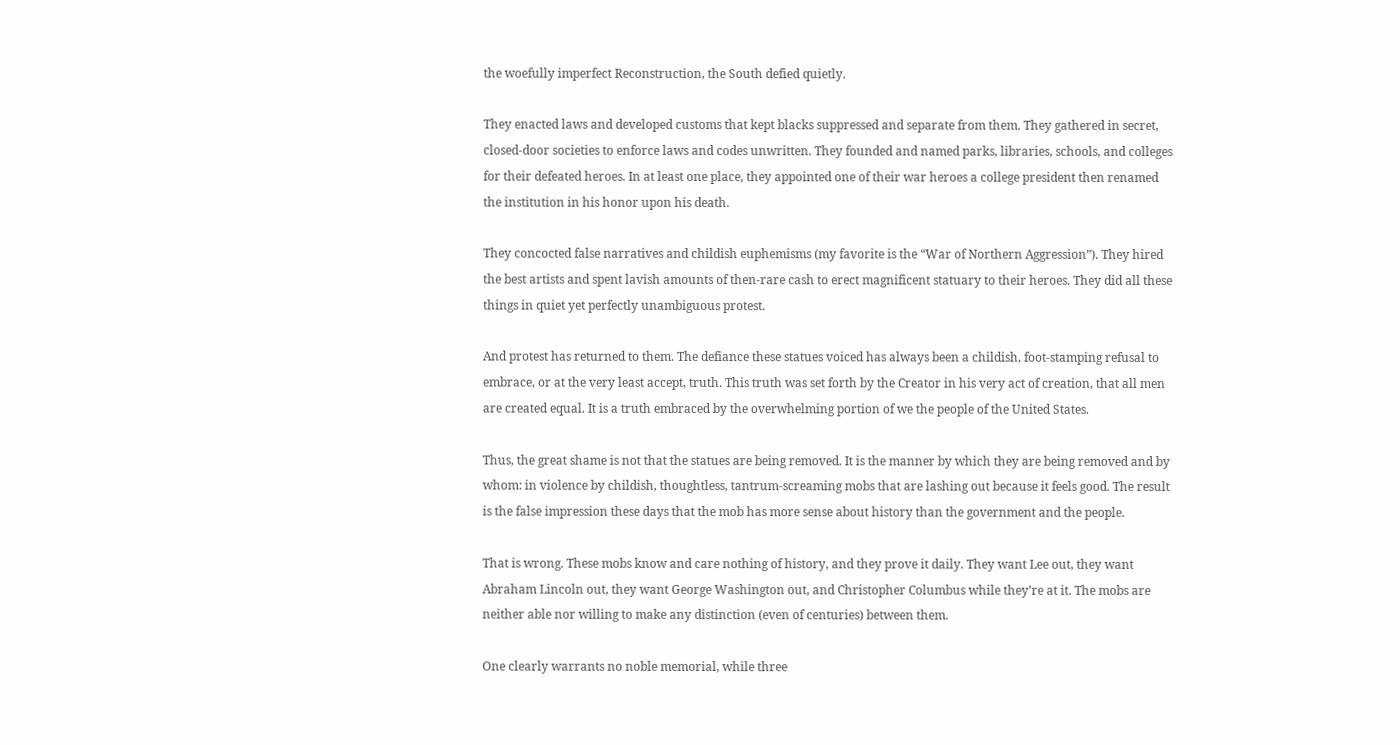the woefully imperfect Reconstruction, the South defied quietly.

They enacted laws and developed customs that kept blacks suppressed and separate from them. They gathered in secret, closed-door societies to enforce laws and codes unwritten. They founded and named parks, libraries, schools, and colleges for their defeated heroes. In at least one place, they appointed one of their war heroes a college president then renamed the institution in his honor upon his death.

They concocted false narratives and childish euphemisms (my favorite is the “War of Northern Aggression”). They hired the best artists and spent lavish amounts of then-rare cash to erect magnificent statuary to their heroes. They did all these things in quiet yet perfectly unambiguous protest.

And protest has returned to them. The defiance these statues voiced has always been a childish, foot-stamping refusal to embrace, or at the very least accept, truth. This truth was set forth by the Creator in his very act of creation, that all men are created equal. It is a truth embraced by the overwhelming portion of we the people of the United States.

Thus, the great shame is not that the statues are being removed. It is the manner by which they are being removed and by whom: in violence by childish, thoughtless, tantrum-screaming mobs that are lashing out because it feels good. The result is the false impression these days that the mob has more sense about history than the government and the people.

That is wrong. These mobs know and care nothing of history, and they prove it daily. They want Lee out, they want Abraham Lincoln out, they want George Washington out, and Christopher Columbus while they’re at it. The mobs are neither able nor willing to make any distinction (even of centuries) between them.

One clearly warrants no noble memorial, while three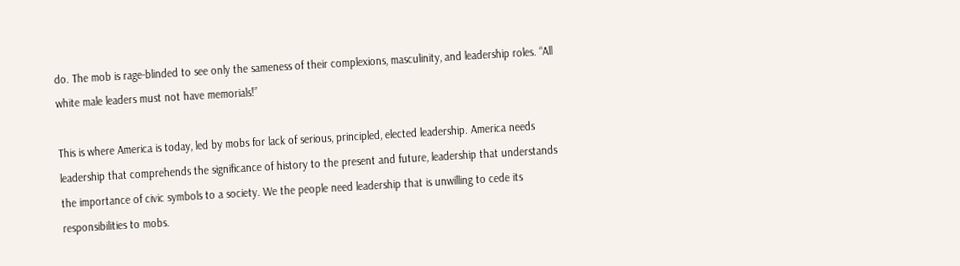do. The mob is rage-blinded to see only the sameness of their complexions, masculinity, and leadership roles. “All white male leaders must not have memorials!”

This is where America is today, led by mobs for lack of serious, principled, elected leadership. America needs leadership that comprehends the significance of history to the present and future, leadership that understands the importance of civic symbols to a society. We the people need leadership that is unwilling to cede its responsibilities to mobs.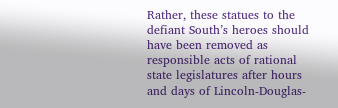Rather, these statues to the defiant South’s heroes should have been removed as responsible acts of rational state legislatures after hours and days of Lincoln-Douglas-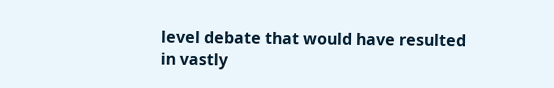level debate that would have resulted in vastly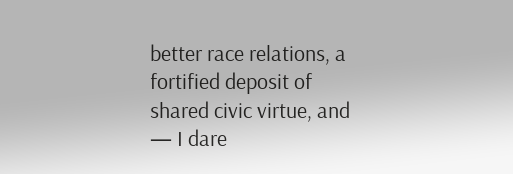better race relations, a fortified deposit of shared civic virtue, and — I dare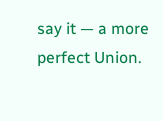say it — a more perfect Union.